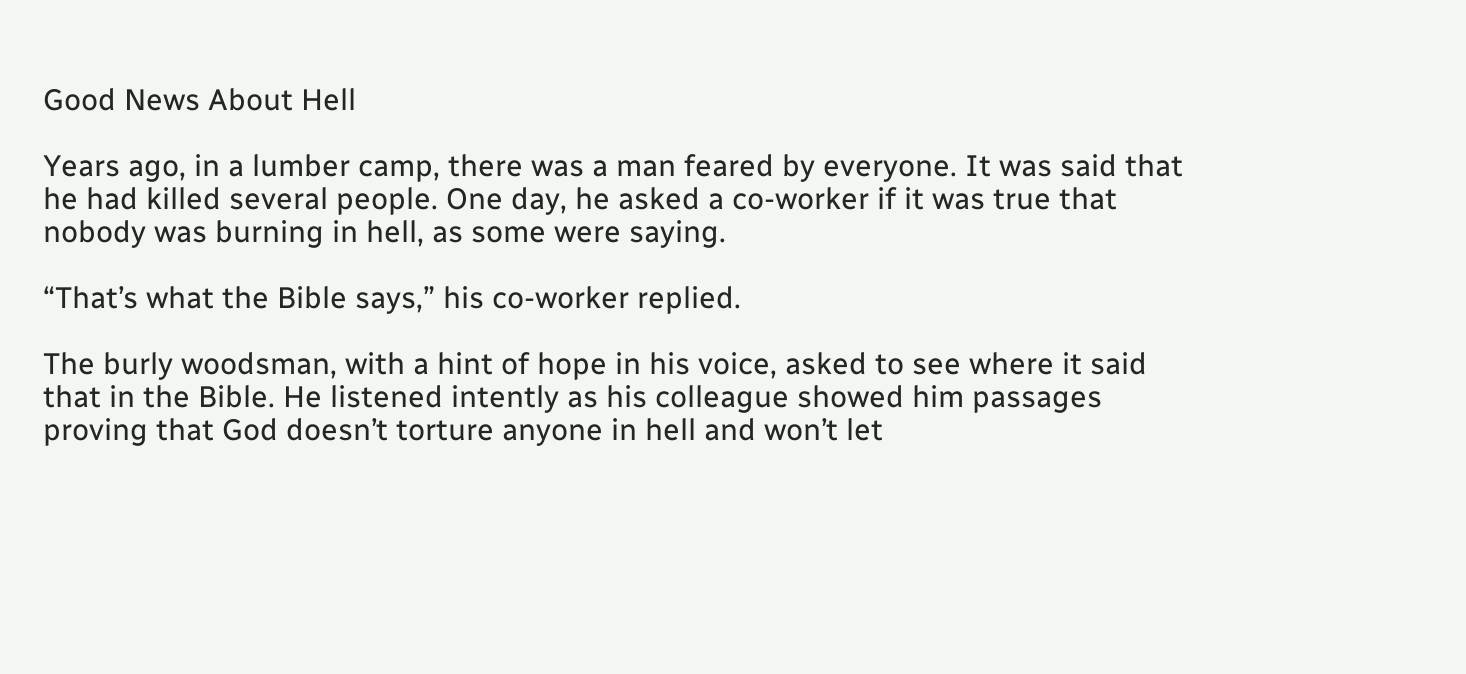Good News About Hell

Years ago, in a lumber camp, there was a man feared by everyone. It was said that he had killed several people. One day, he asked a co-worker if it was true that nobody was burning in hell, as some were saying.

“That’s what the Bible says,” his co-worker replied.

The burly woodsman, with a hint of hope in his voice, asked to see where it said that in the Bible. He listened intently as his colleague showed him passages proving that God doesn’t torture anyone in hell and won’t let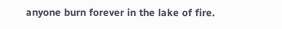anyone burn forever in the lake of fire.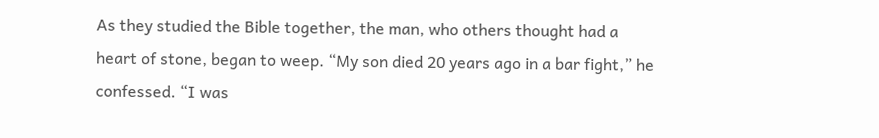As they studied the Bible together, the man, who others thought had a heart of stone, began to weep. “My son died 20 years ago in a bar fight,” he confessed. “I was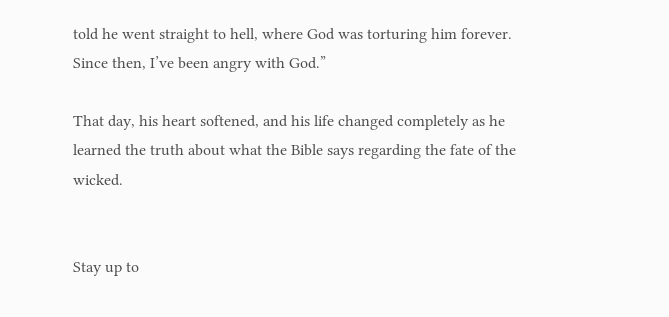told he went straight to hell, where God was torturing him forever. Since then, I’ve been angry with God.”

That day, his heart softened, and his life changed completely as he learned the truth about what the Bible says regarding the fate of the wicked.


Stay up to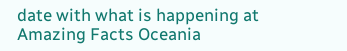date with what is happening at
Amazing Facts Oceania